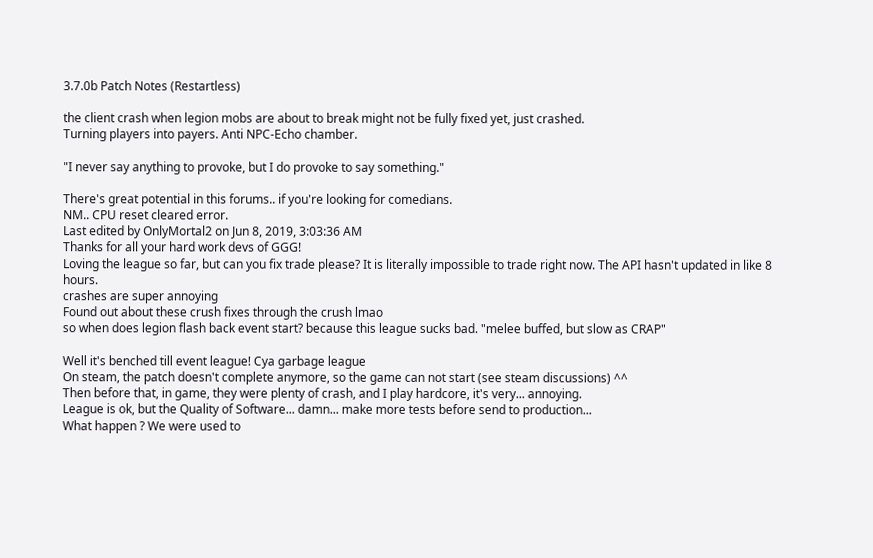3.7.0b Patch Notes (Restartless)

the client crash when legion mobs are about to break might not be fully fixed yet, just crashed.
Turning players into payers. Anti NPC-Echo chamber.

"I never say anything to provoke, but I do provoke to say something."

There's great potential in this forums.. if you're looking for comedians.
NM.. CPU reset cleared error.
Last edited by OnlyMortal2 on Jun 8, 2019, 3:03:36 AM
Thanks for all your hard work devs of GGG!
Loving the league so far, but can you fix trade please? It is literally impossible to trade right now. The API hasn't updated in like 8 hours.
crashes are super annoying
Found out about these crush fixes through the crush lmao
so when does legion flash back event start? because this league sucks bad. "melee buffed, but slow as CRAP"

Well it's benched till event league! Cya garbage league
On steam, the patch doesn't complete anymore, so the game can not start (see steam discussions) ^^
Then before that, in game, they were plenty of crash, and I play hardcore, it's very... annoying.
League is ok, but the Quality of Software... damn... make more tests before send to production...
What happen ? We were used to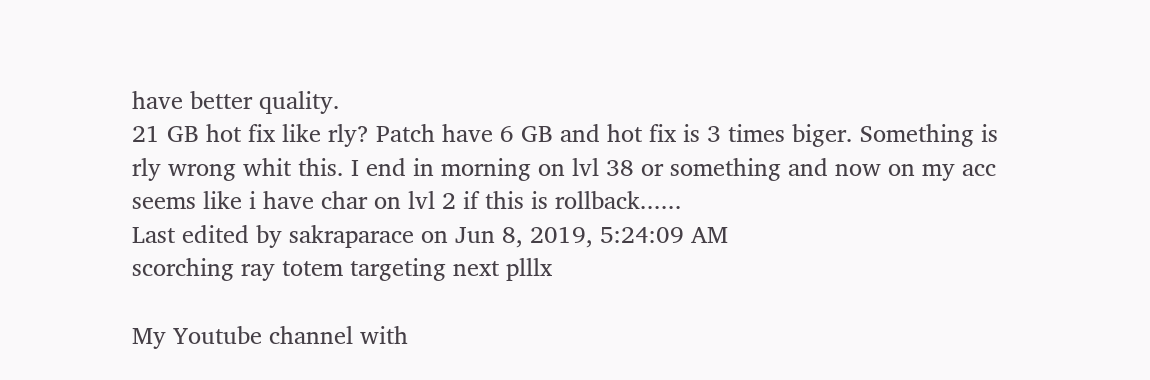have better quality.
21 GB hot fix like rly? Patch have 6 GB and hot fix is 3 times biger. Something is rly wrong whit this. I end in morning on lvl 38 or something and now on my acc seems like i have char on lvl 2 if this is rollback......
Last edited by sakraparace on Jun 8, 2019, 5:24:09 AM
scorching ray totem targeting next plllx

My Youtube channel with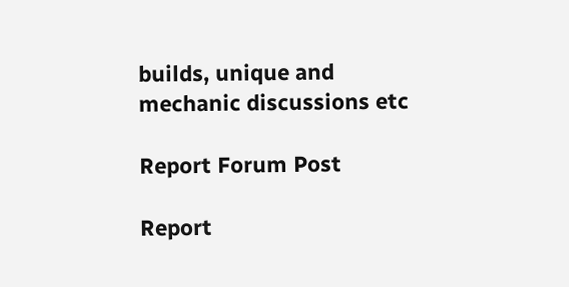builds, unique and mechanic discussions etc

Report Forum Post

Report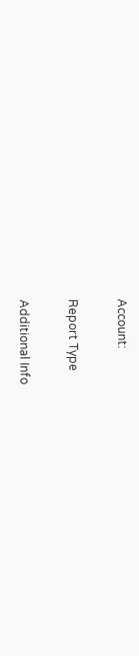Account:

Report Type

Additional Info